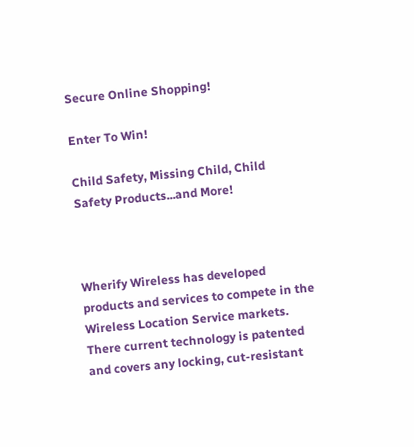Secure Online Shopping!

Enter To Win!

Child Safety, Missing Child, Child Safety Products...and More!



Wherify Wireless has developed products and services to compete in the Wireless Location Service markets. There current technology is patented and covers any locking, cut-resistant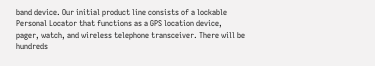band device. Our initial product line consists of a lockable Personal Locator that functions as a GPS location device, pager, watch, and wireless telephone transceiver. There will be hundreds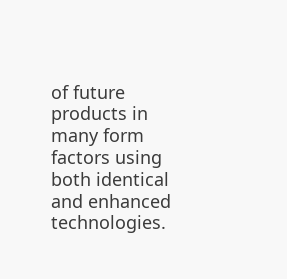of future products in many form factors using both identical and enhanced technologies.